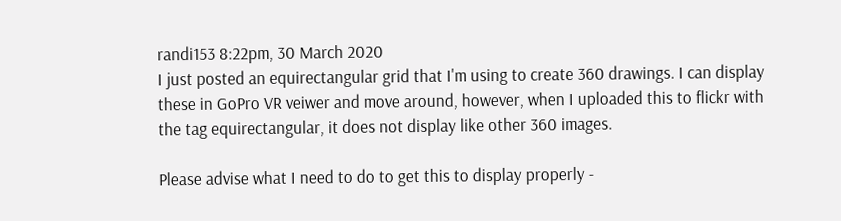randi153 8:22pm, 30 March 2020
I just posted an equirectangular grid that I'm using to create 360 drawings. I can display these in GoPro VR veiwer and move around, however, when I uploaded this to flickr with the tag equirectangular, it does not display like other 360 images.

Please advise what I need to do to get this to display properly -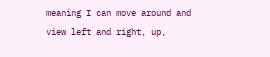meaning I can move around and view left and right, up,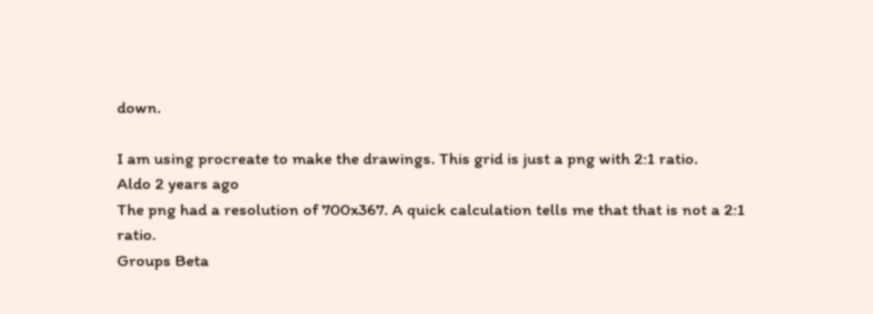down.

I am using procreate to make the drawings. This grid is just a png with 2:1 ratio.
Aldo 2 years ago
The png had a resolution of 700x367. A quick calculation tells me that that is not a 2:1 ratio.
Groups Beta